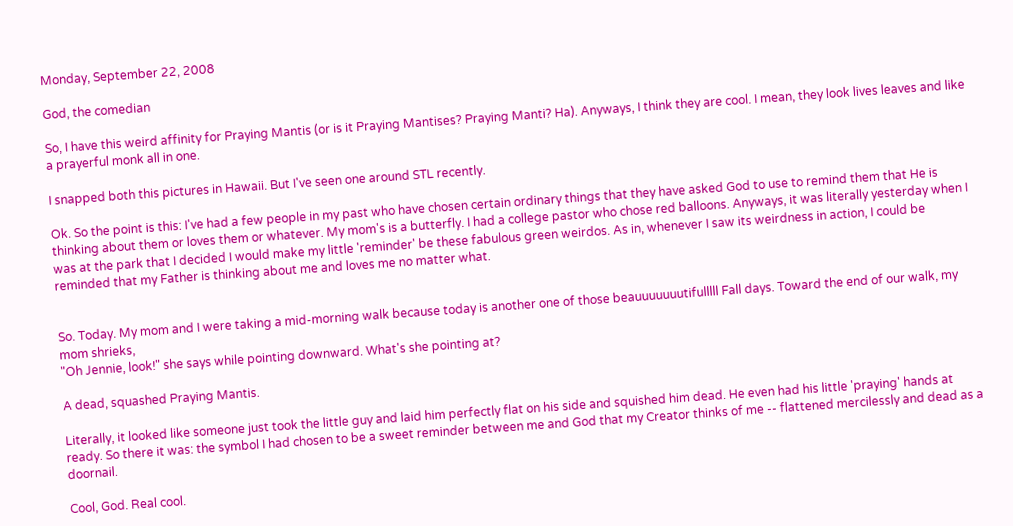Monday, September 22, 2008

God, the comedian

So, I have this weird affinity for Praying Mantis (or is it Praying Mantises? Praying Manti? Ha). Anyways, I think they are cool. I mean, they look lives leaves and like a prayerful monk all in one.

I snapped both this pictures in Hawaii. But I've seen one around STL recently.

Ok. So the point is this: I've had a few people in my past who have chosen certain ordinary things that they have asked God to use to remind them that He is thinking about them or loves them or whatever. My mom's is a butterfly. I had a college pastor who chose red balloons. Anyways, it was literally yesterday when I was at the park that I decided I would make my little 'reminder' be these fabulous green weirdos. As in, whenever I saw its weirdness in action, I could be reminded that my Father is thinking about me and loves me no matter what.


So. Today. My mom and I were taking a mid-morning walk because today is another one of those beauuuuuuutifulllll Fall days. Toward the end of our walk, my mom shrieks,
"Oh Jennie, look!" she says while pointing downward. What's she pointing at?

A dead, squashed Praying Mantis.

Literally, it looked like someone just took the little guy and laid him perfectly flat on his side and squished him dead. He even had his little 'praying' hands at ready. So there it was: the symbol I had chosen to be a sweet reminder between me and God that my Creator thinks of me -- flattened mercilessly and dead as a doornail.

Cool, God. Real cool.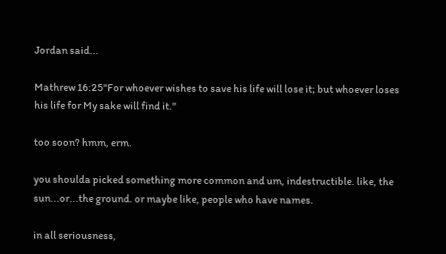Jordan said...

Mathrew 16:25"For whoever wishes to save his life will lose it; but whoever loses his life for My sake will find it."

too soon? hmm, erm.

you shoulda picked something more common and um, indestructible. like, the sun...or...the ground. or maybe like, people who have names.

in all seriousness,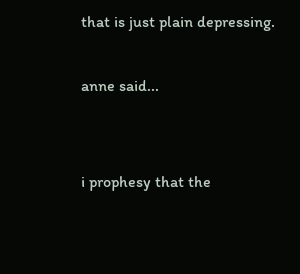that is just plain depressing.

anne said...


i prophesy that the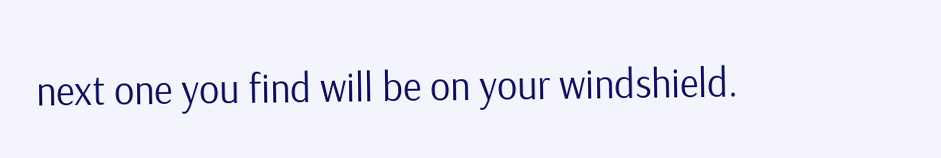next one you find will be on your windshield.